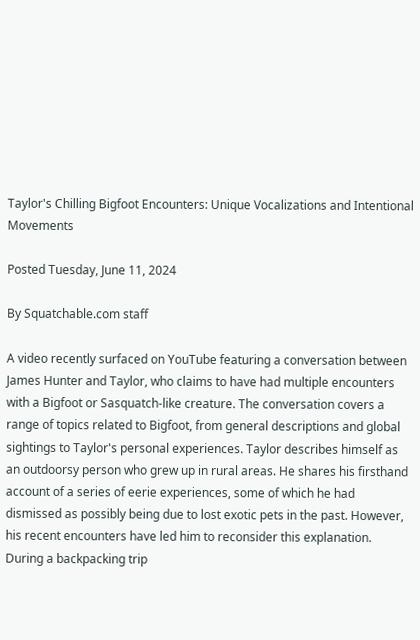Taylor's Chilling Bigfoot Encounters: Unique Vocalizations and Intentional Movements

Posted Tuesday, June 11, 2024

By Squatchable.com staff

A video recently surfaced on YouTube featuring a conversation between James Hunter and Taylor, who claims to have had multiple encounters with a Bigfoot or Sasquatch-like creature. The conversation covers a range of topics related to Bigfoot, from general descriptions and global sightings to Taylor's personal experiences. Taylor describes himself as an outdoorsy person who grew up in rural areas. He shares his firsthand account of a series of eerie experiences, some of which he had dismissed as possibly being due to lost exotic pets in the past. However, his recent encounters have led him to reconsider this explanation. During a backpacking trip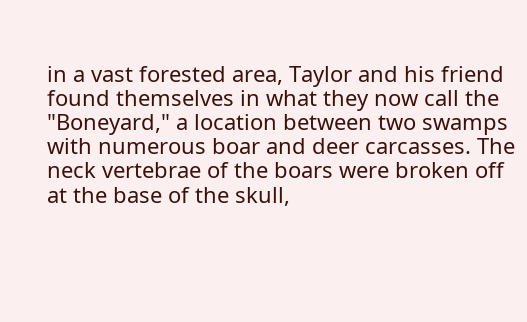in a vast forested area, Taylor and his friend found themselves in what they now call the "Boneyard," a location between two swamps with numerous boar and deer carcasses. The neck vertebrae of the boars were broken off at the base of the skull,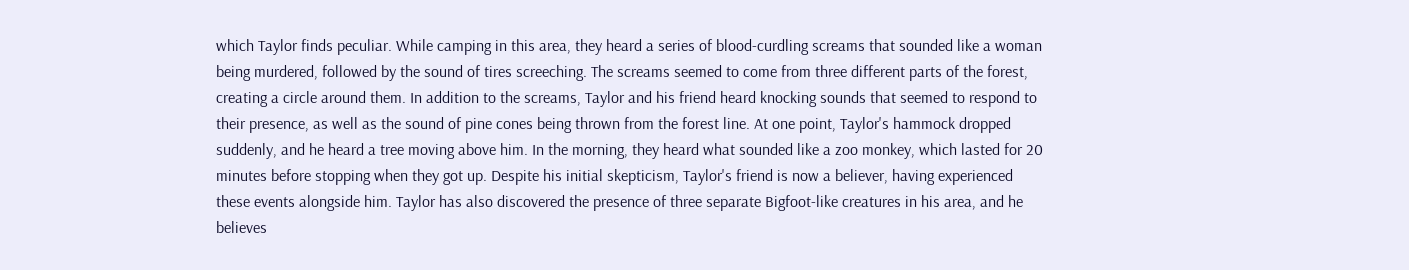which Taylor finds peculiar. While camping in this area, they heard a series of blood-curdling screams that sounded like a woman being murdered, followed by the sound of tires screeching. The screams seemed to come from three different parts of the forest, creating a circle around them. In addition to the screams, Taylor and his friend heard knocking sounds that seemed to respond to their presence, as well as the sound of pine cones being thrown from the forest line. At one point, Taylor's hammock dropped suddenly, and he heard a tree moving above him. In the morning, they heard what sounded like a zoo monkey, which lasted for 20 minutes before stopping when they got up. Despite his initial skepticism, Taylor's friend is now a believer, having experienced these events alongside him. Taylor has also discovered the presence of three separate Bigfoot-like creatures in his area, and he believes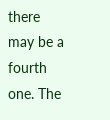there may be a fourth one. The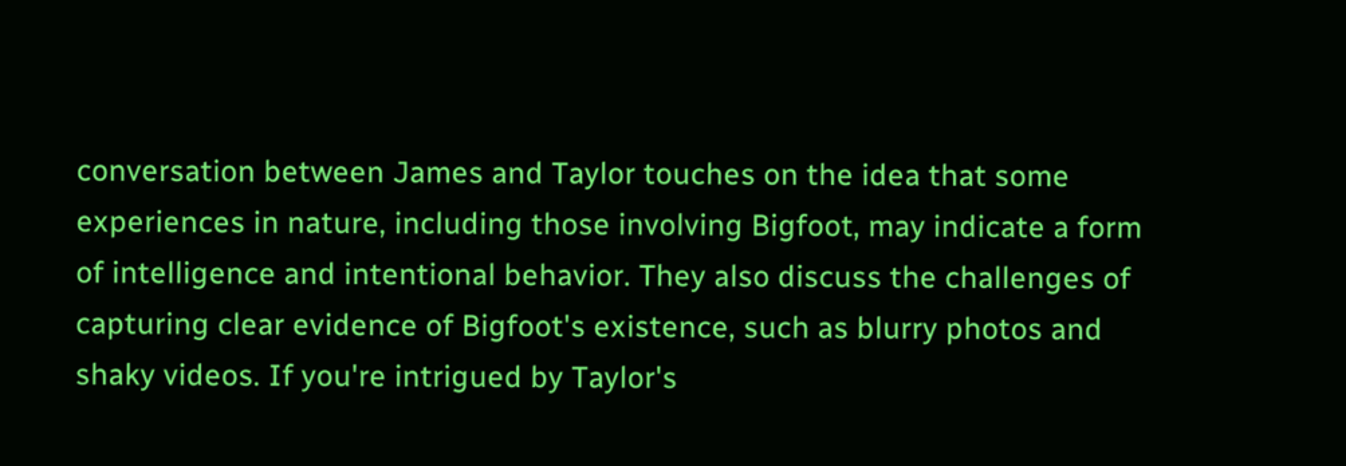conversation between James and Taylor touches on the idea that some experiences in nature, including those involving Bigfoot, may indicate a form of intelligence and intentional behavior. They also discuss the challenges of capturing clear evidence of Bigfoot's existence, such as blurry photos and shaky videos. If you're intrigued by Taylor's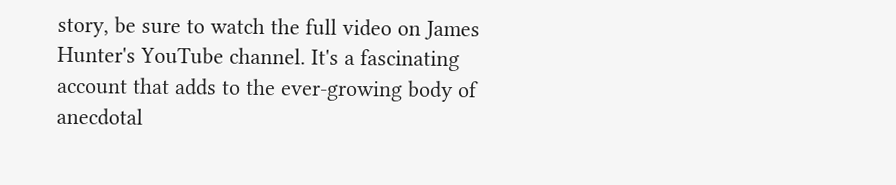story, be sure to watch the full video on James Hunter's YouTube channel. It's a fascinating account that adds to the ever-growing body of anecdotal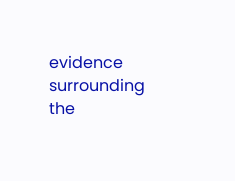evidence surrounding the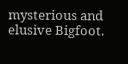mysterious and elusive Bigfoot.